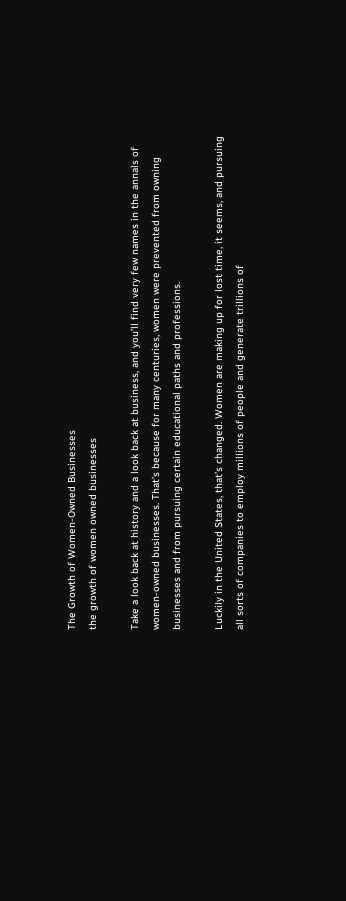The Growth of Women-Owned Businesses
the growth of women owned businesses

Take a look back at history and a look back at business, and you’ll find very few names in the annals of women-owned businesses. That’s because for many centuries, women were prevented from owning businesses and from pursuing certain educational paths and professions.

Luckily in the United States, that’s changed. Women are making up for lost time, it seems, and pursuing all sorts of companies to employ millions of people and generate trillions of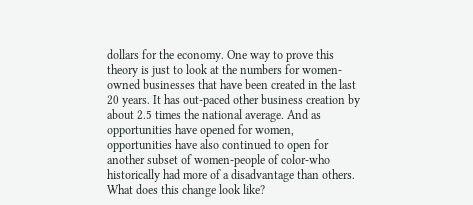dollars for the economy. One way to prove this theory is just to look at the numbers for women-owned businesses that have been created in the last 20 years. It has out-paced other business creation by about 2.5 times the national average. And as opportunities have opened for women, opportunities have also continued to open for another subset of women-people of color-who historically had more of a disadvantage than others. What does this change look like?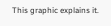This graphic explains it.